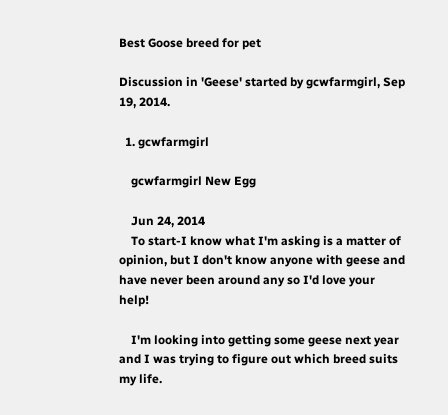Best Goose breed for pet

Discussion in 'Geese' started by gcwfarmgirl, Sep 19, 2014.

  1. gcwfarmgirl

    gcwfarmgirl New Egg

    Jun 24, 2014
    To start-I know what I'm asking is a matter of opinion, but I don't know anyone with geese and have never been around any so I'd love your help!

    I'm looking into getting some geese next year and I was trying to figure out which breed suits my life.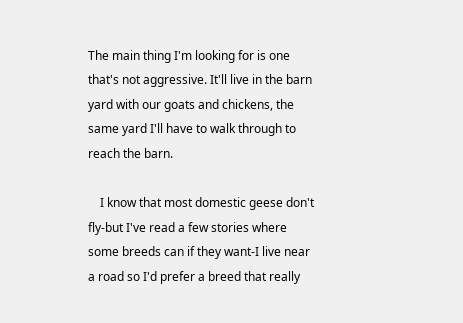The main thing I'm looking for is one that's not aggressive. It'll live in the barn yard with our goats and chickens, the same yard I'll have to walk through to reach the barn.

    I know that most domestic geese don't fly-but I've read a few stories where some breeds can if they want-I live near a road so I'd prefer a breed that really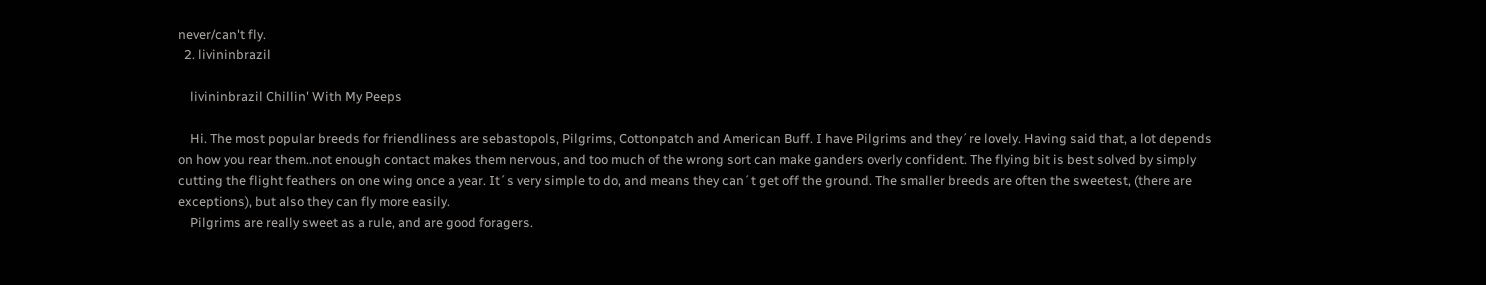never/can't fly.
  2. livininbrazil

    livininbrazil Chillin' With My Peeps

    Hi. The most popular breeds for friendliness are sebastopols, Pilgrims, Cottonpatch and American Buff. I have Pilgrims and they´re lovely. Having said that, a lot depends on how you rear them..not enough contact makes them nervous, and too much of the wrong sort can make ganders overly confident. The flying bit is best solved by simply cutting the flight feathers on one wing once a year. It´s very simple to do, and means they can´t get off the ground. The smaller breeds are often the sweetest, (there are exceptions), but also they can fly more easily.
    Pilgrims are really sweet as a rule, and are good foragers.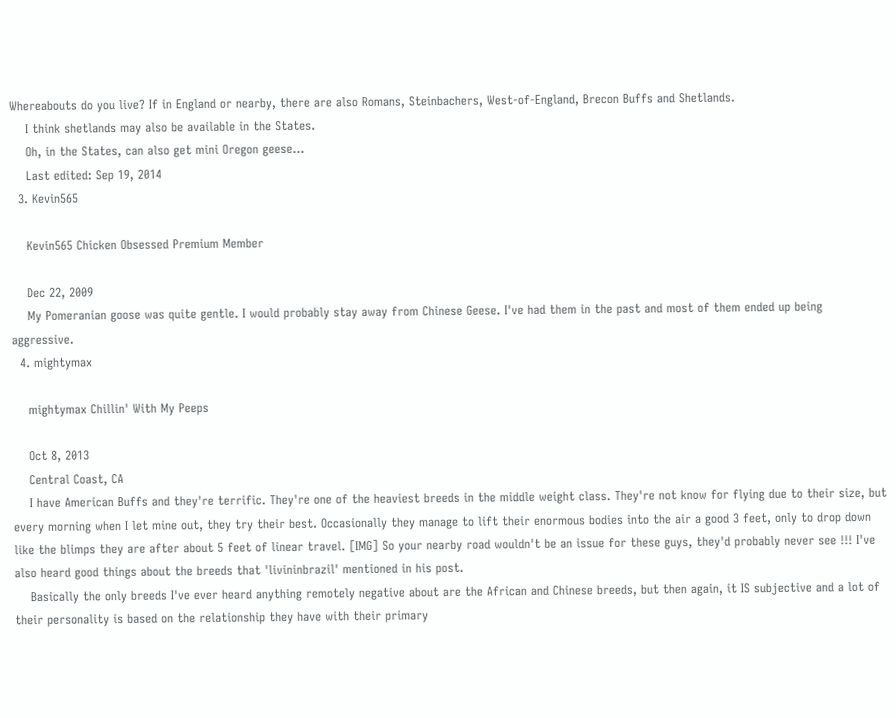Whereabouts do you live? If in England or nearby, there are also Romans, Steinbachers, West-of-England, Brecon Buffs and Shetlands.
    I think shetlands may also be available in the States.
    Oh, in the States, can also get mini Oregon geese...
    Last edited: Sep 19, 2014
  3. Kevin565

    Kevin565 Chicken Obsessed Premium Member

    Dec 22, 2009
    My Pomeranian goose was quite gentle. I would probably stay away from Chinese Geese. I've had them in the past and most of them ended up being aggressive.
  4. mightymax

    mightymax Chillin' With My Peeps

    Oct 8, 2013
    Central Coast, CA
    I have American Buffs and they're terrific. They're one of the heaviest breeds in the middle weight class. They're not know for flying due to their size, but every morning when I let mine out, they try their best. Occasionally they manage to lift their enormous bodies into the air a good 3 feet, only to drop down like the blimps they are after about 5 feet of linear travel. [IMG] So your nearby road wouldn't be an issue for these guys, they'd probably never see !!! I've also heard good things about the breeds that 'livininbrazil' mentioned in his post.
    Basically the only breeds I've ever heard anything remotely negative about are the African and Chinese breeds, but then again, it IS subjective and a lot of their personality is based on the relationship they have with their primary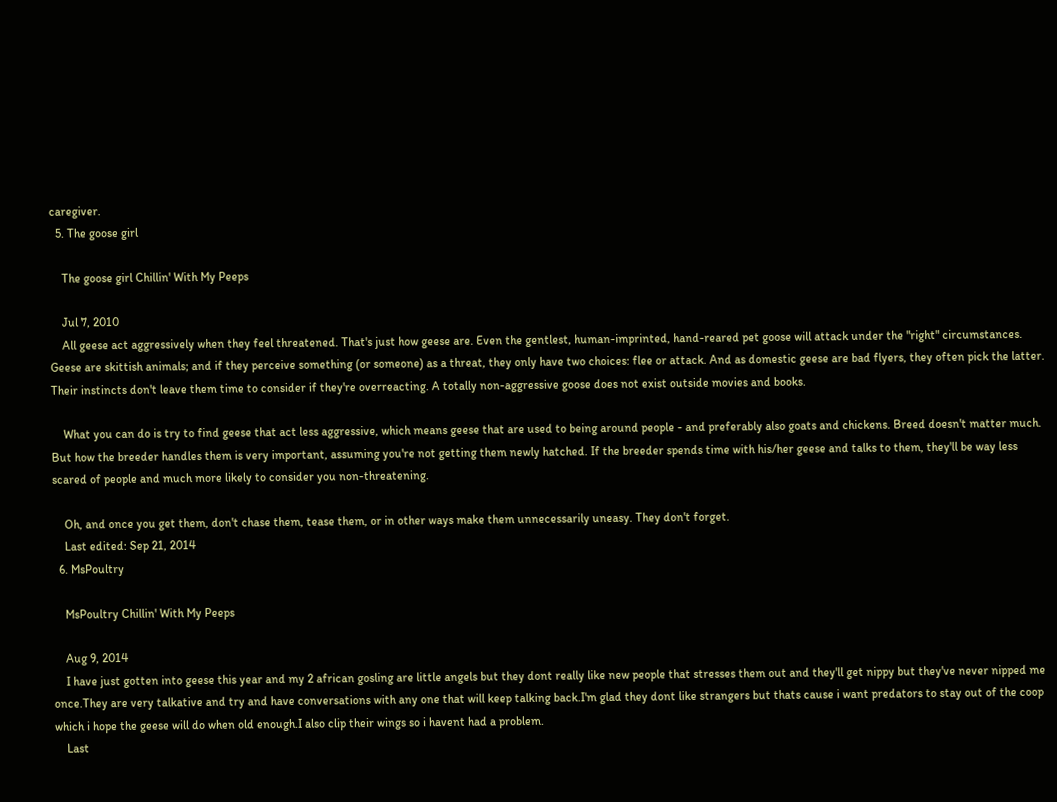caregiver.
  5. The goose girl

    The goose girl Chillin' With My Peeps

    Jul 7, 2010
    All geese act aggressively when they feel threatened. That's just how geese are. Even the gentlest, human-imprinted, hand-reared pet goose will attack under the "right" circumstances. Geese are skittish animals; and if they perceive something (or someone) as a threat, they only have two choices: flee or attack. And as domestic geese are bad flyers, they often pick the latter. Their instincts don't leave them time to consider if they're overreacting. A totally non-aggressive goose does not exist outside movies and books.

    What you can do is try to find geese that act less aggressive, which means geese that are used to being around people - and preferably also goats and chickens. Breed doesn't matter much. But how the breeder handles them is very important, assuming you're not getting them newly hatched. If the breeder spends time with his/her geese and talks to them, they'll be way less scared of people and much more likely to consider you non-threatening.

    Oh, and once you get them, don't chase them, tease them, or in other ways make them unnecessarily uneasy. They don't forget.
    Last edited: Sep 21, 2014
  6. MsPoultry

    MsPoultry Chillin' With My Peeps

    Aug 9, 2014
    I have just gotten into geese this year and my 2 african gosling are little angels but they dont really like new people that stresses them out and they'll get nippy but they've never nipped me once.They are very talkative and try and have conversations with any one that will keep talking back.I'm glad they dont like strangers but thats cause i want predators to stay out of the coop which i hope the geese will do when old enough.I also clip their wings so i havent had a problem.
    Last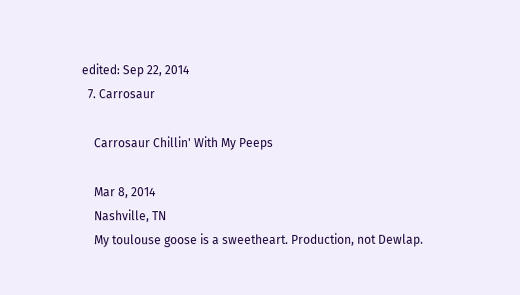edited: Sep 22, 2014
  7. Carrosaur

    Carrosaur Chillin' With My Peeps

    Mar 8, 2014
    Nashville, TN
    My toulouse goose is a sweetheart. Production, not Dewlap.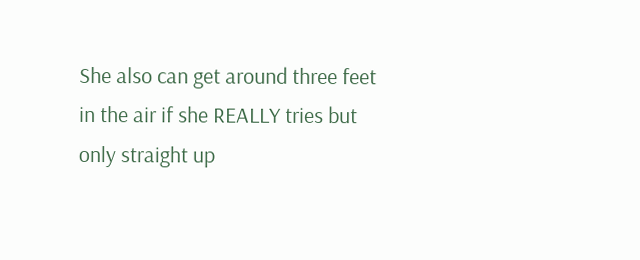She also can get around three feet in the air if she REALLY tries but only straight up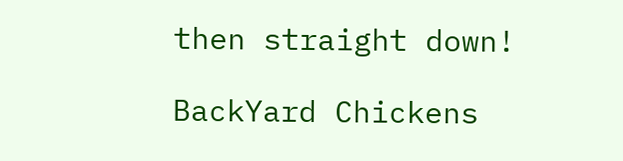then straight down!

BackYard Chickens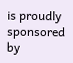is proudly sponsored by